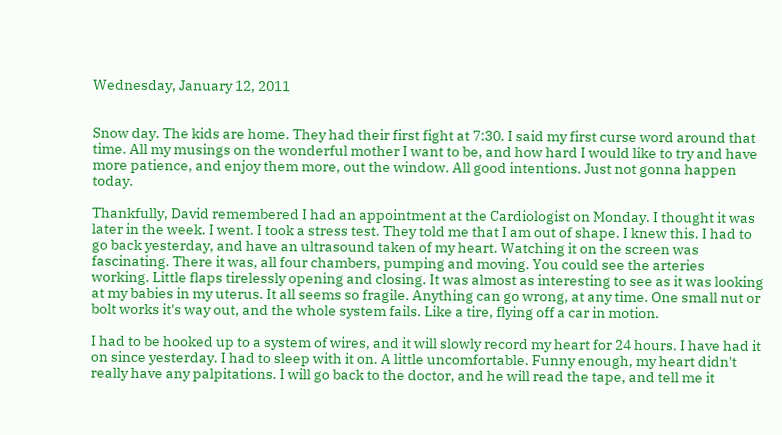Wednesday, January 12, 2011


Snow day. The kids are home. They had their first fight at 7:30. I said my first curse word around that time. All my musings on the wonderful mother I want to be, and how hard I would like to try and have more patience, and enjoy them more, out the window. All good intentions. Just not gonna happen today.

Thankfully, David remembered I had an appointment at the Cardiologist on Monday. I thought it was later in the week. I went. I took a stress test. They told me that I am out of shape. I knew this. I had to go back yesterday, and have an ultrasound taken of my heart. Watching it on the screen was fascinating. There it was, all four chambers, pumping and moving. You could see the arteries working. Little flaps tirelessly opening and closing. It was almost as interesting to see as it was looking at my babies in my uterus. It all seems so fragile. Anything can go wrong, at any time. One small nut or bolt works it's way out, and the whole system fails. Like a tire, flying off a car in motion.

I had to be hooked up to a system of wires, and it will slowly record my heart for 24 hours. I have had it on since yesterday. I had to sleep with it on. A little uncomfortable. Funny enough, my heart didn't really have any palpitations. I will go back to the doctor, and he will read the tape, and tell me it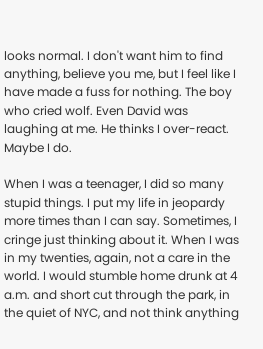looks normal. I don't want him to find anything, believe you me, but I feel like I have made a fuss for nothing. The boy who cried wolf. Even David was laughing at me. He thinks I over-react. Maybe I do.

When I was a teenager, I did so many stupid things. I put my life in jeopardy more times than I can say. Sometimes, I cringe just thinking about it. When I was in my twenties, again, not a care in the world. I would stumble home drunk at 4 a.m. and short cut through the park, in the quiet of NYC, and not think anything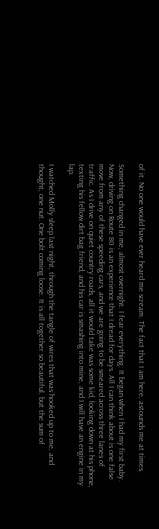of it. No one would have ever heard me scream. The fact that I am here, astounds me at times.

Something changed in me, almost overnight. I fear everything. It began when I had my first baby. Now, driving on Route 80 is an experience that I dread for days. All I can think about is one false move from any of these speeding cars, and we are going to be smeared across three lanes of traffic. As I drive on quiet country roads, all it would take was some kid, looking down at his phone, texting his fellow dirt bag friend, and his car is smashing into mine, and I will have an engine in my lap.

I watched Molly sleep last night, through the tangle of wires that was hooked up to me, and thought, one nut. One bolt coming loose. It is all together so beautiful, but the sum of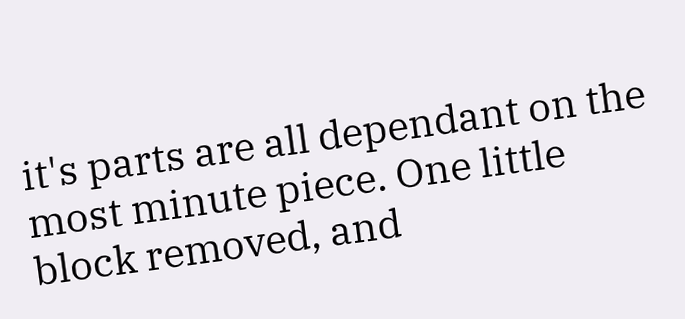it's parts are all dependant on the most minute piece. One little block removed, and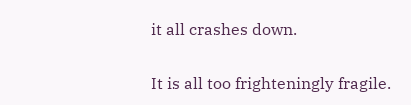it all crashes down.

It is all too frighteningly fragile.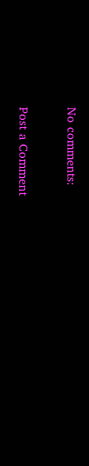No comments:

Post a Comment